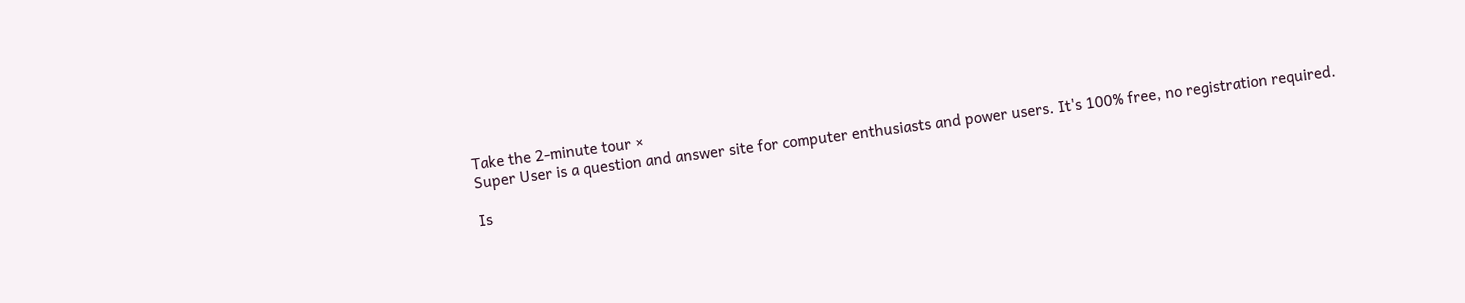Take the 2-minute tour ×
Super User is a question and answer site for computer enthusiasts and power users. It's 100% free, no registration required.

Is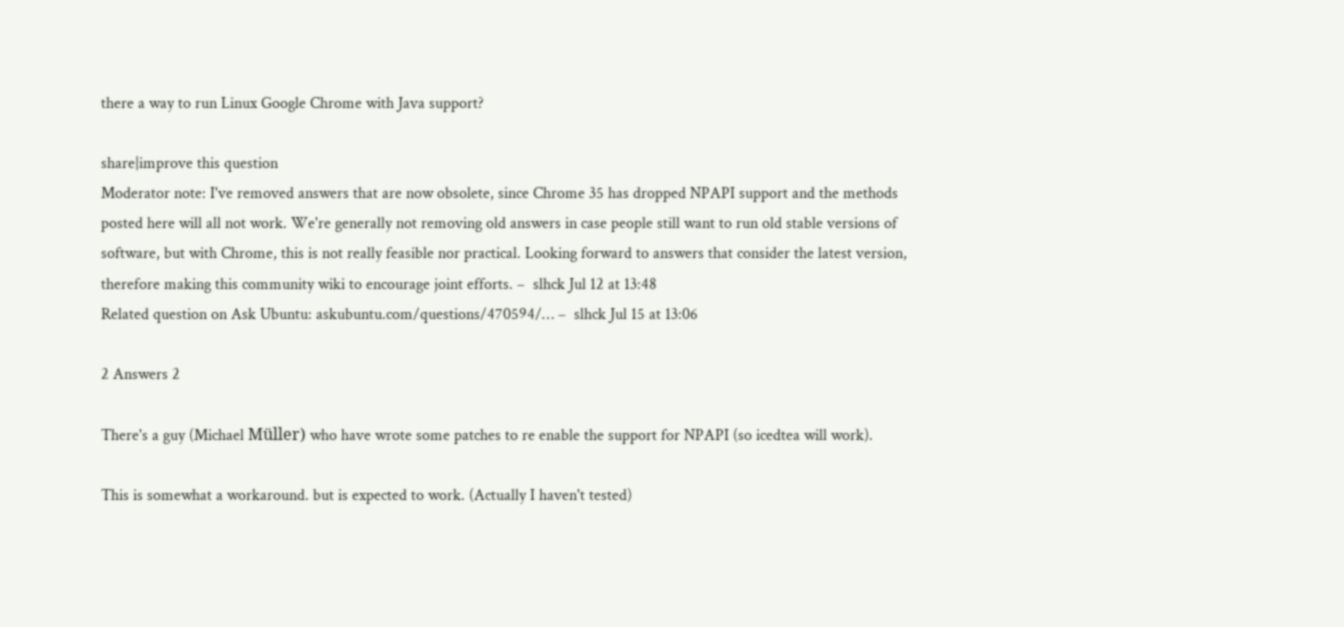there a way to run Linux Google Chrome with Java support?

share|improve this question
Moderator note: I've removed answers that are now obsolete, since Chrome 35 has dropped NPAPI support and the methods posted here will all not work. We're generally not removing old answers in case people still want to run old stable versions of software, but with Chrome, this is not really feasible nor practical. Looking forward to answers that consider the latest version, therefore making this community wiki to encourage joint efforts. –  slhck Jul 12 at 13:48
Related question on Ask Ubuntu: askubuntu.com/questions/470594/… –  slhck Jul 15 at 13:06

2 Answers 2

There's a guy (Michael Müller) who have wrote some patches to re enable the support for NPAPI (so icedtea will work).

This is somewhat a workaround. but is expected to work. (Actually I haven't tested)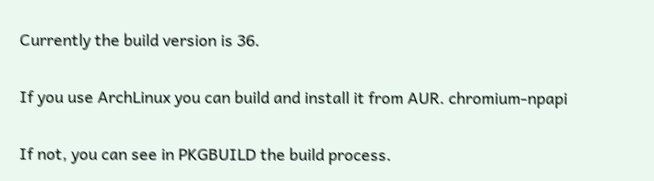Currently the build version is 36.

If you use ArchLinux you can build and install it from AUR. chromium-npapi

If not, you can see in PKGBUILD the build process.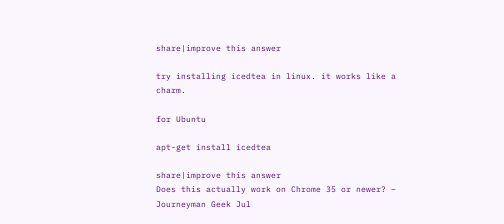share|improve this answer

try installing icedtea in linux. it works like a charm.

for Ubuntu

apt-get install icedtea

share|improve this answer
Does this actually work on Chrome 35 or newer? –  Journeyman Geek Jul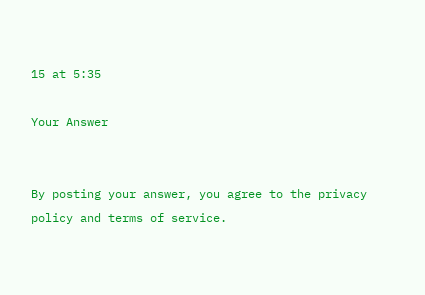15 at 5:35

Your Answer


By posting your answer, you agree to the privacy policy and terms of service.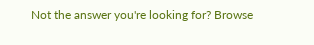Not the answer you're looking for? Browse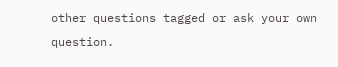other questions tagged or ask your own question.